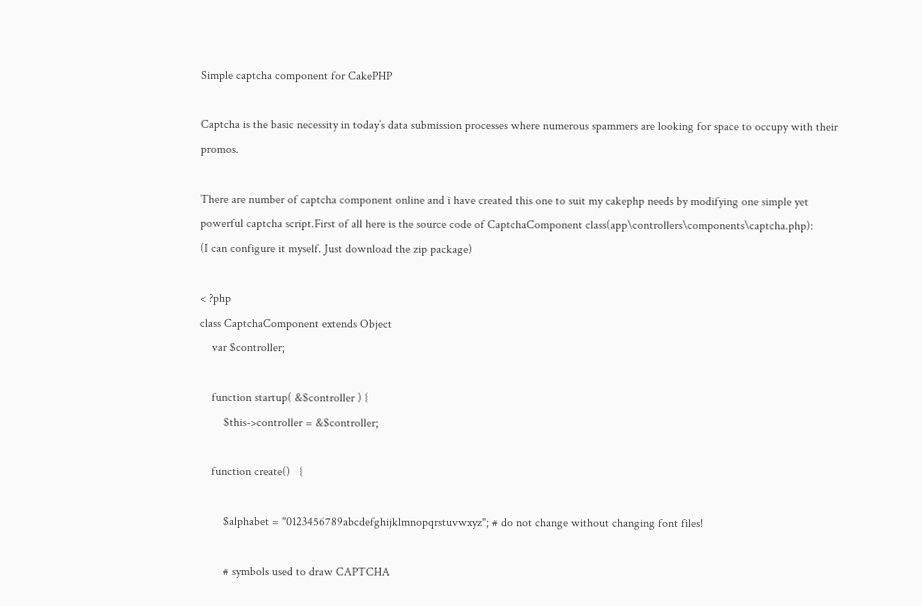Simple captcha component for CakePHP

Captcha is the basic necessity in today’s data submission processes where numerous spammers are looking for space to occupy with their promos.

There are number of captcha component online and i have created this one to suit my cakephp needs by modifying one simple yet powerful captcha script.First of all here is the source code of CaptchaComponent class(app\controllers\components\captcha.php):
(I can configure it myself. Just download the zip package)

< ?php
class CaptchaComponent extends Object
    var $controller;

    function startup( &$controller ) {
        $this->controller = &$controller;

    function create()   {

        $alphabet = "0123456789abcdefghijklmnopqrstuvwxyz"; # do not change without changing font files!

        # symbols used to draw CAPTCHA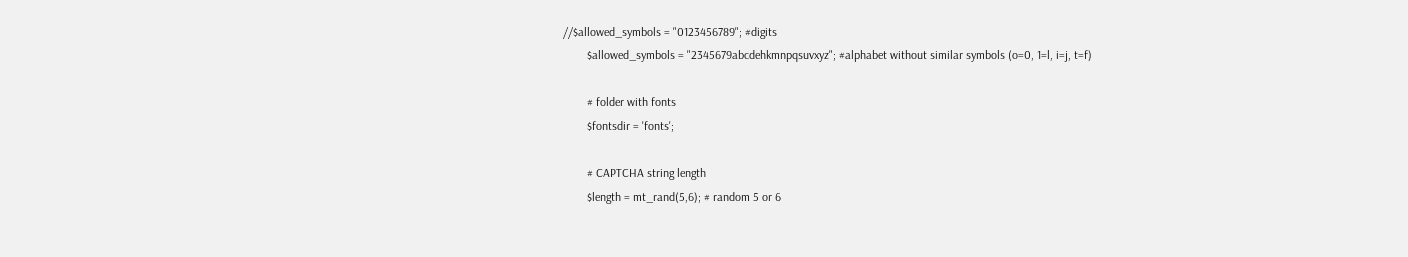//$allowed_symbols = "0123456789"; #digits
        $allowed_symbols = "2345679abcdehkmnpqsuvxyz"; #alphabet without similar symbols (o=0, 1=l, i=j, t=f)

        # folder with fonts
        $fontsdir = 'fonts';

        # CAPTCHA string length
        $length = mt_rand(5,6); # random 5 or 6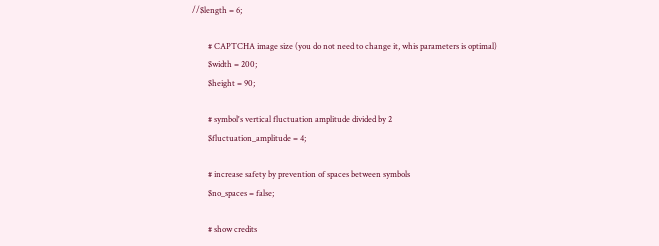//$length = 6;

        # CAPTCHA image size (you do not need to change it, whis parameters is optimal)
        $width = 200;
        $height = 90;

        # symbol's vertical fluctuation amplitude divided by 2
        $fluctuation_amplitude = 4;

        # increase safety by prevention of spaces between symbols
        $no_spaces = false;

        # show credits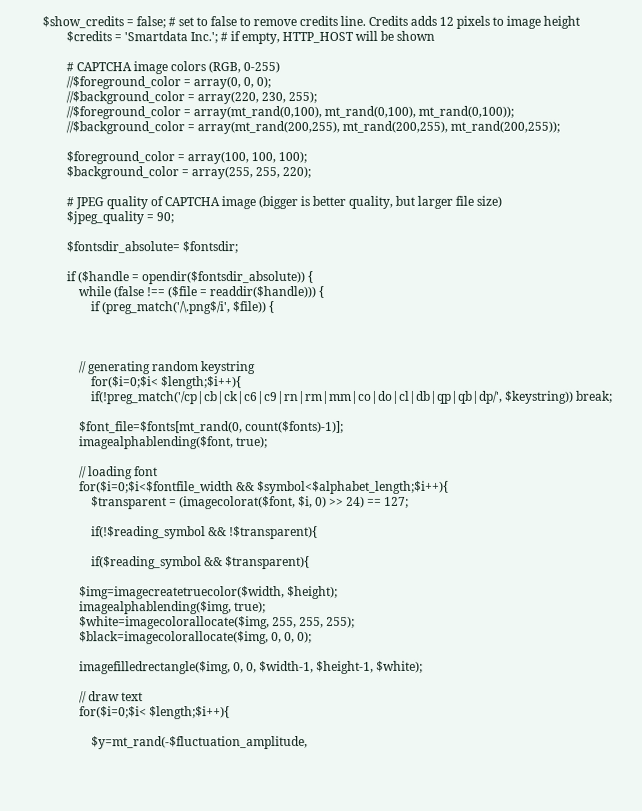$show_credits = false; # set to false to remove credits line. Credits adds 12 pixels to image height
        $credits = 'Smartdata Inc.'; # if empty, HTTP_HOST will be shown

        # CAPTCHA image colors (RGB, 0-255)
        //$foreground_color = array(0, 0, 0);
        //$background_color = array(220, 230, 255);
        //$foreground_color = array(mt_rand(0,100), mt_rand(0,100), mt_rand(0,100));
        //$background_color = array(mt_rand(200,255), mt_rand(200,255), mt_rand(200,255));

        $foreground_color = array(100, 100, 100);
        $background_color = array(255, 255, 220);

        # JPEG quality of CAPTCHA image (bigger is better quality, but larger file size)
        $jpeg_quality = 90;

        $fontsdir_absolute= $fontsdir;

        if ($handle = opendir($fontsdir_absolute)) {
            while (false !== ($file = readdir($handle))) {
                if (preg_match('/\.png$/i', $file)) {



            // generating random keystring
                for($i=0;$i< $length;$i++){
                if(!preg_match('/cp|cb|ck|c6|c9|rn|rm|mm|co|do|cl|db|qp|qb|dp/', $keystring)) break;

            $font_file=$fonts[mt_rand(0, count($fonts)-1)];
            imagealphablending($font, true);

            // loading font
            for($i=0;$i<$fontfile_width && $symbol<$alphabet_length;$i++){
                $transparent = (imagecolorat($font, $i, 0) >> 24) == 127;

                if(!$reading_symbol && !$transparent){

                if($reading_symbol && $transparent){

            $img=imagecreatetruecolor($width, $height);
            imagealphablending($img, true);
            $white=imagecolorallocate($img, 255, 255, 255);
            $black=imagecolorallocate($img, 0, 0, 0);

            imagefilledrectangle($img, 0, 0, $width-1, $height-1, $white);

            // draw text
            for($i=0;$i< $length;$i++){

                $y=mt_rand(-$fluctuation_amplitude,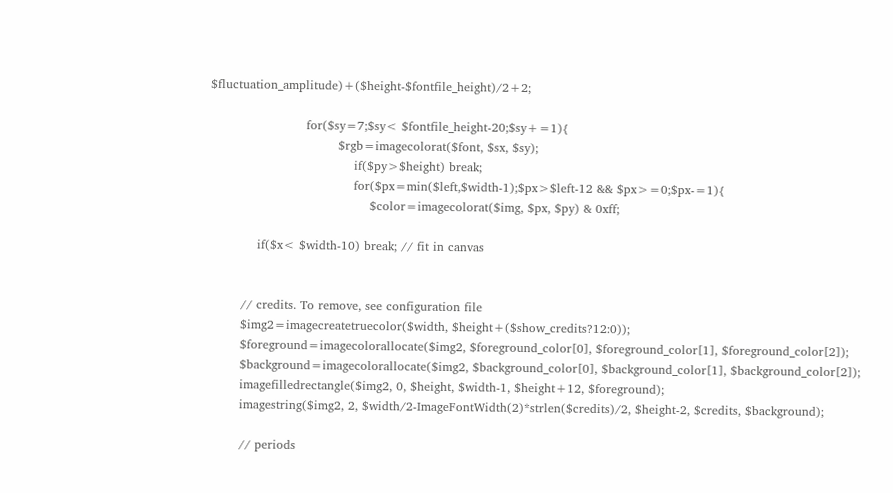$fluctuation_amplitude)+($height-$fontfile_height)/2+2;

                        for($sy=7;$sy< $fontfile_height-20;$sy+=1){
                                $rgb=imagecolorat($font, $sx, $sy);
                                    if($py>$height) break;
                                    for($px=min($left,$width-1);$px>$left-12 && $px>=0;$px-=1){
                                        $color=imagecolorat($img, $px, $py) & 0xff;

            if($x< $width-10) break; // fit in canvas


        // credits. To remove, see configuration file
        $img2=imagecreatetruecolor($width, $height+($show_credits?12:0));
        $foreground=imagecolorallocate($img2, $foreground_color[0], $foreground_color[1], $foreground_color[2]);
        $background=imagecolorallocate($img2, $background_color[0], $background_color[1], $background_color[2]);
        imagefilledrectangle($img2, 0, $height, $width-1, $height+12, $foreground);
        imagestring($img2, 2, $width/2-ImageFontWidth(2)*strlen($credits)/2, $height-2, $credits, $background);

        // periods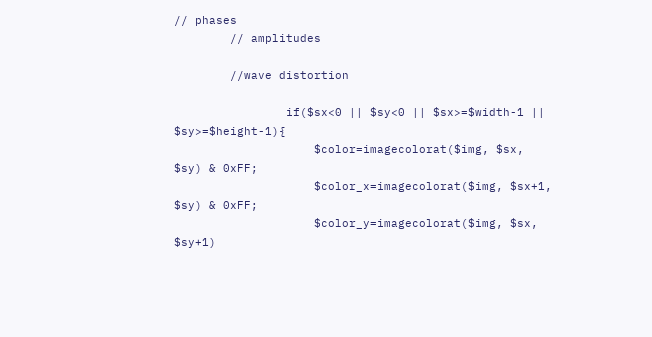// phases
        // amplitudes

        //wave distortion

                if($sx<0 || $sy<0 || $sx>=$width-1 || $sy>=$height-1){
                    $color=imagecolorat($img, $sx, $sy) & 0xFF;
                    $color_x=imagecolorat($img, $sx+1, $sy) & 0xFF;
                    $color_y=imagecolorat($img, $sx, $sy+1)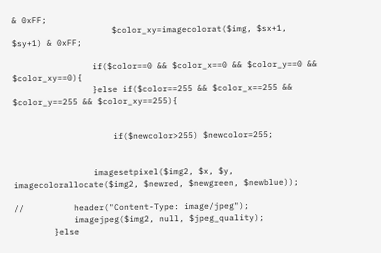& 0xFF;
                    $color_xy=imagecolorat($img, $sx+1, $sy+1) & 0xFF;

                if($color==0 && $color_x==0 && $color_y==0 && $color_xy==0){
                }else if($color==255 && $color_x==255 && $color_y==255 && $color_xy==255){


                    if($newcolor>255) $newcolor=255;


                imagesetpixel($img2, $x, $y, imagecolorallocate($img2, $newred, $newgreen, $newblue));

//          header("Content-Type: image/jpeg");
            imagejpeg($img2, null, $jpeg_quality);
        }else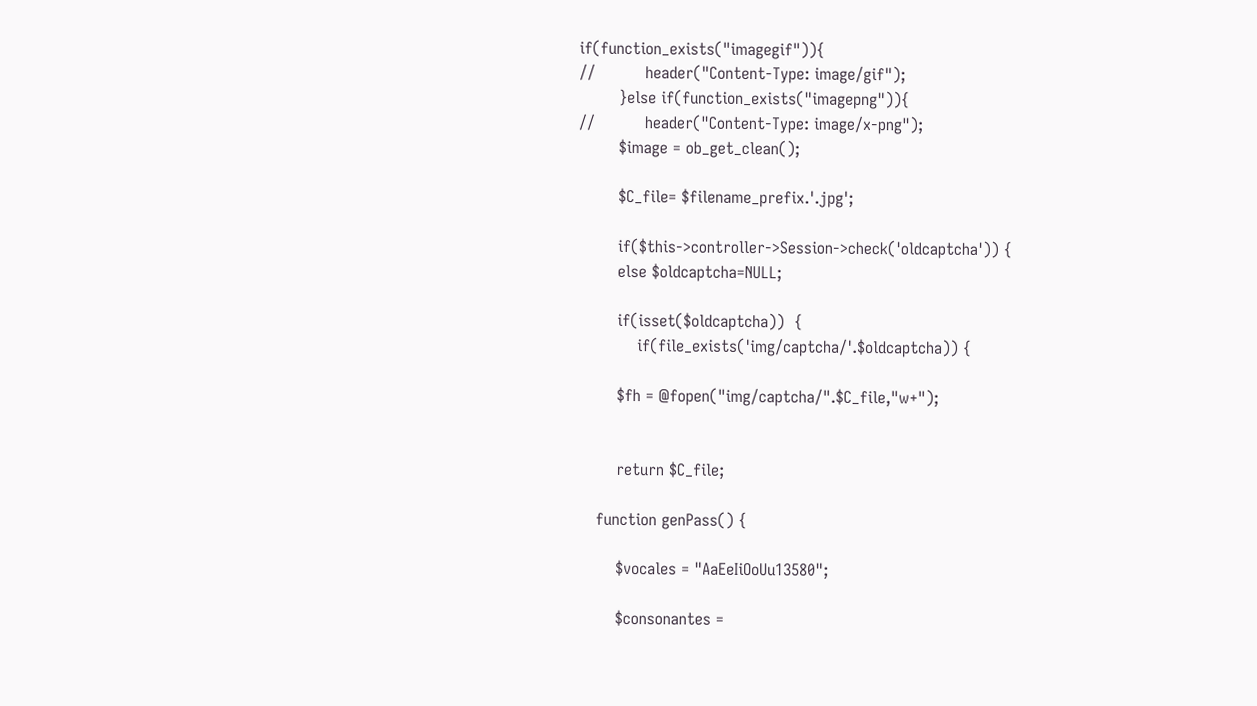if(function_exists("imagegif")){
//          header("Content-Type: image/gif");
        }else if(function_exists("imagepng")){
//          header("Content-Type: image/x-png");
        $image = ob_get_clean();

        $C_file= $filename_prefix.'.jpg';

        if($this->controller->Session->check('oldcaptcha')) {
        else $oldcaptcha=NULL;

        if(isset($oldcaptcha))  {
            if(file_exists('img/captcha/'.$oldcaptcha)) {

        $fh = @fopen("img/captcha/".$C_file,"w+");


        return $C_file;

    function genPass() {

        $vocales = "AaEeIiOoUu13580";

        $consonantes =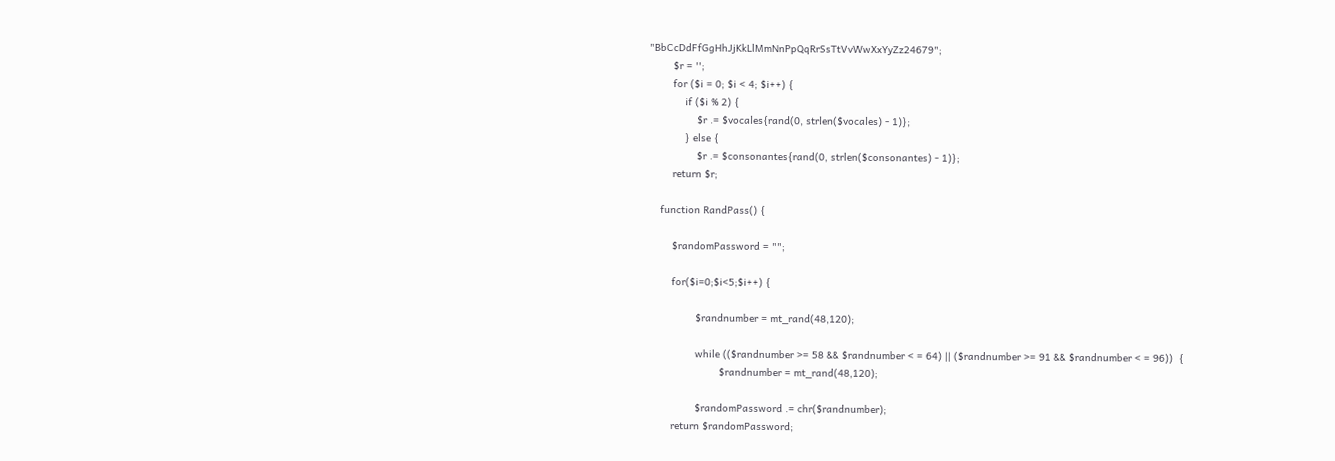"BbCcDdFfGgHhJjKkLlMmNnPpQqRrSsTtVvWwXxYyZz24679";
        $r = '';
        for ($i = 0; $i < 4; $i++) {
            if ($i % 2) {
                $r .= $vocales{rand(0, strlen($vocales) - 1)};
            } else {
                $r .= $consonantes{rand(0, strlen($consonantes) - 1)};
        return $r;

    function RandPass() {

        $randomPassword = "";

        for($i=0;$i<5;$i++) {

                $randnumber = mt_rand(48,120);

                while (($randnumber >= 58 && $randnumber < = 64) || ($randnumber >= 91 && $randnumber < = 96))  {
                        $randnumber = mt_rand(48,120);

                $randomPassword .= chr($randnumber);
        return $randomPassword;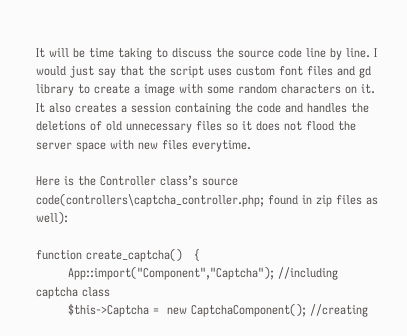It will be time taking to discuss the source code line by line. I would just say that the script uses custom font files and gd library to create a image with some random characters on it. It also creates a session containing the code and handles the deletions of old unnecessary files so it does not flood the server space with new files everytime.

Here is the Controller class’s source code(controllers\captcha_controller.php; found in zip files as well):

function create_captcha()   {
        App::import("Component","Captcha"); //including captcha class
        $this->Captcha =  new CaptchaComponent(); //creating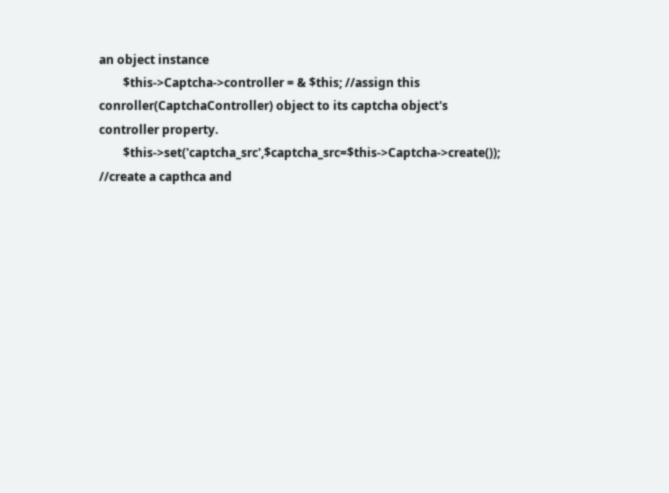an object instance
        $this->Captcha->controller = & $this; //assign this conroller(CaptchaController) object to its captcha object's controller property.
        $this->set('captcha_src',$captcha_src=$this->Captcha->create()); //create a capthca and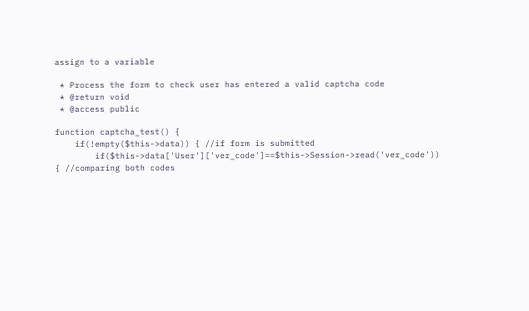assign to a variable

 * Process the form to check user has entered a valid captcha code
 * @return void
 * @access public

function captcha_test() {
    if(!empty($this->data)) { //if form is submitted
        if($this->data['User']['ver_code']==$this->Session->read('ver_code'))   { //comparing both codes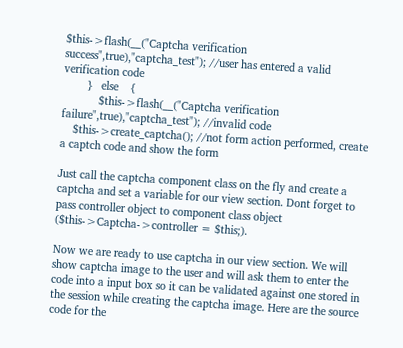$this->flash(__("Captcha verification success",true),"captcha_test"); //user has entered a valid verification code
        }   else    {
            $this->flash(__("Captcha verification failure",true),"captcha_test"); //invalid code
    $this->create_captcha(); //not form action performed, create a captch code and show the form

Just call the captcha component class on the fly and create a captcha and set a variable for our view section. Dont forget to pass controller object to component class object ($this->Captcha->controller = $this;).

Now we are ready to use captcha in our view section. We will show captcha image to the user and will ask them to enter the code into a input box so it can be validated against one stored in the session while creating the captcha image. Here are the source code for the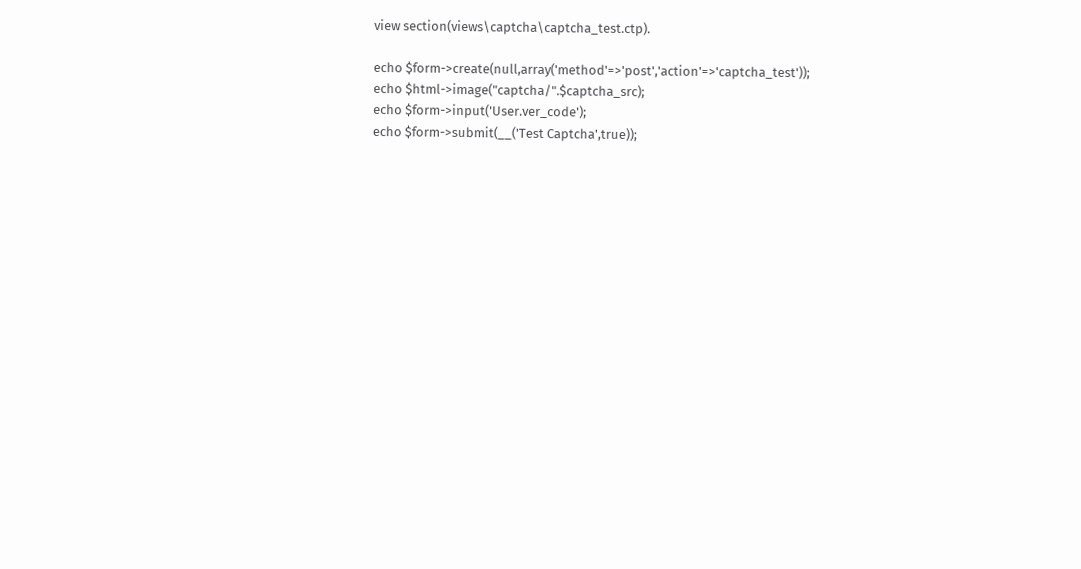view section(views\captcha\captcha_test.ctp).

echo $form->create(null,array('method'=>'post','action'=>'captcha_test'));
echo $html->image("captcha/".$captcha_src);
echo $form->input('User.ver_code');
echo $form->submit(__('Test Captcha',true));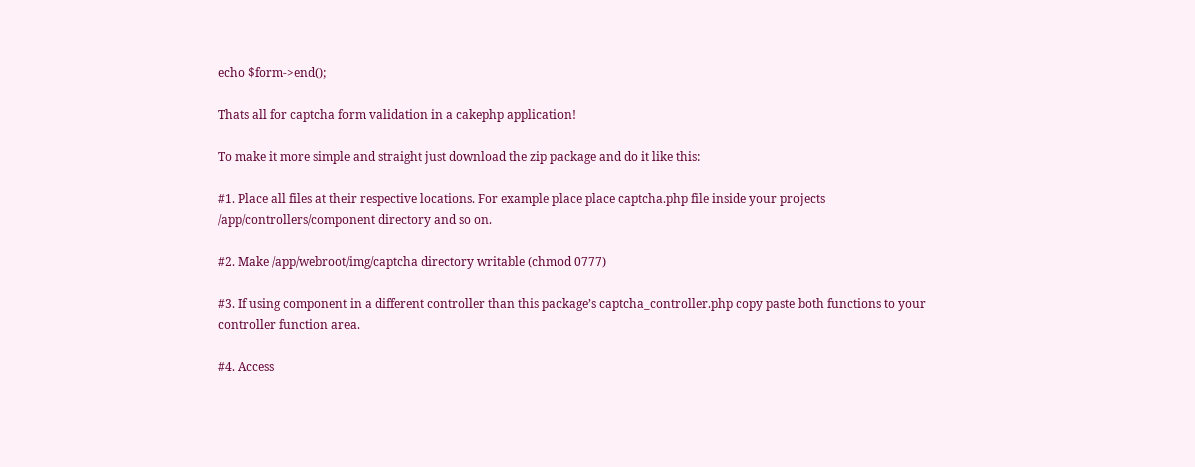echo $form->end();

Thats all for captcha form validation in a cakephp application!

To make it more simple and straight just download the zip package and do it like this:

#1. Place all files at their respective locations. For example place place captcha.php file inside your projects /app/controllers/component directory and so on.

#2. Make /app/webroot/img/captcha directory writable (chmod 0777)

#3. If using component in a different controller than this package’s captcha_controller.php copy paste both functions to your controller function area.

#4. Access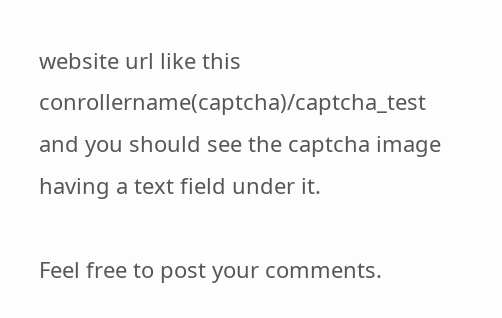website url like this conrollername(captcha)/captcha_test and you should see the captcha image having a text field under it.

Feel free to post your comments.